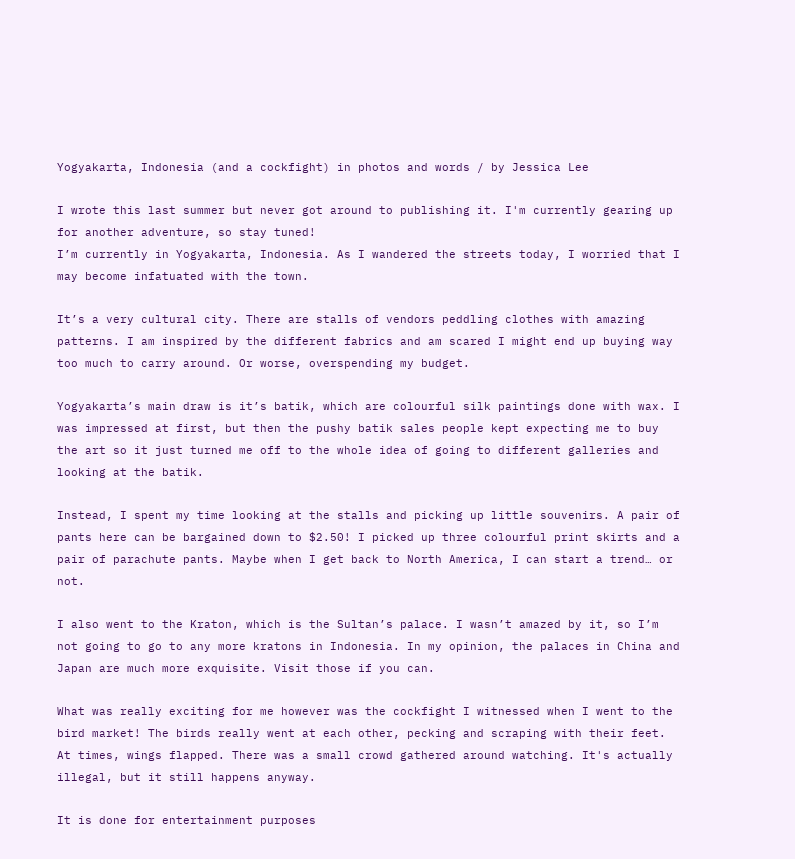Yogyakarta, Indonesia (and a cockfight) in photos and words / by Jessica Lee

I wrote this last summer but never got around to publishing it. I'm currently gearing up for another adventure, so stay tuned!
I’m currently in Yogyakarta, Indonesia. As I wandered the streets today, I worried that I may become infatuated with the town.

It’s a very cultural city. There are stalls of vendors peddling clothes with amazing patterns. I am inspired by the different fabrics and am scared I might end up buying way too much to carry around. Or worse, overspending my budget.

Yogyakarta’s main draw is it’s batik, which are colourful silk paintings done with wax. I was impressed at first, but then the pushy batik sales people kept expecting me to buy the art so it just turned me off to the whole idea of going to different galleries and looking at the batik.

Instead, I spent my time looking at the stalls and picking up little souvenirs. A pair of pants here can be bargained down to $2.50! I picked up three colourful print skirts and a pair of parachute pants. Maybe when I get back to North America, I can start a trend… or not.

I also went to the Kraton, which is the Sultan’s palace. I wasn’t amazed by it, so I’m not going to go to any more kratons in Indonesia. In my opinion, the palaces in China and Japan are much more exquisite. Visit those if you can.

What was really exciting for me however was the cockfight I witnessed when I went to the bird market! The birds really went at each other, pecking and scraping with their feet. At times, wings flapped. There was a small crowd gathered around watching. It's actually illegal, but it still happens anyway.

It is done for entertainment purposes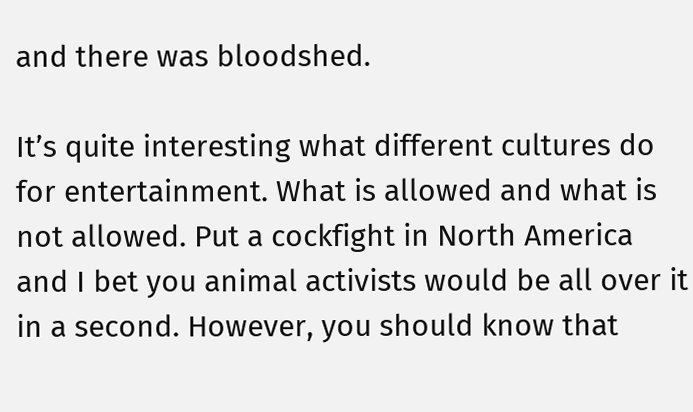and there was bloodshed.

It’s quite interesting what different cultures do for entertainment. What is allowed and what is not allowed. Put a cockfight in North America and I bet you animal activists would be all over it in a second. However, you should know that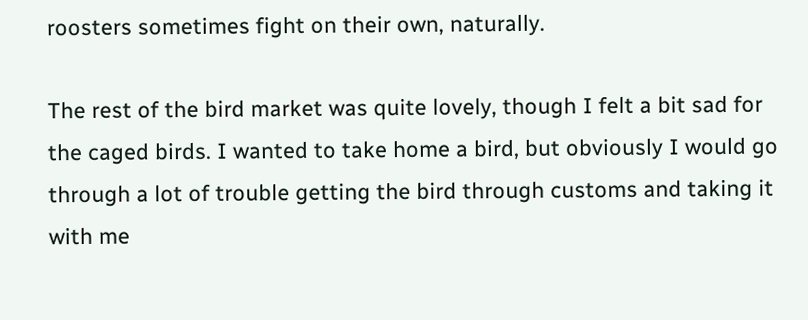roosters sometimes fight on their own, naturally.

The rest of the bird market was quite lovely, though I felt a bit sad for the caged birds. I wanted to take home a bird, but obviously I would go through a lot of trouble getting the bird through customs and taking it with me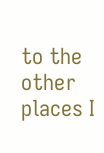to the other places I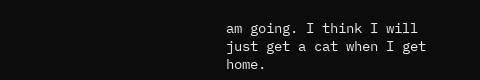am going. I think I will just get a cat when I get home.